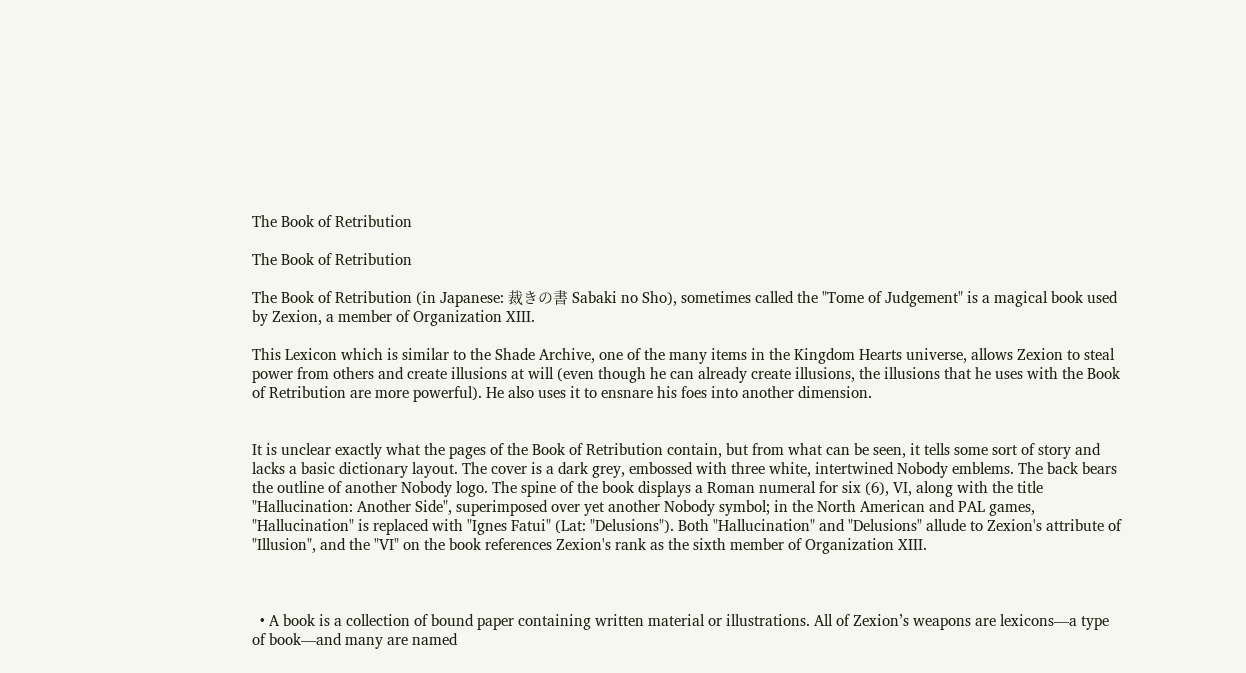The Book of Retribution

The Book of Retribution

The Book of Retribution (in Japanese: 裁きの書 Sabaki no Sho), sometimes called the "Tome of Judgement" is a magical book used by Zexion, a member of Organization XIII.

This Lexicon which is similar to the Shade Archive, one of the many items in the Kingdom Hearts universe, allows Zexion to steal power from others and create illusions at will (even though he can already create illusions, the illusions that he uses with the Book of Retribution are more powerful). He also uses it to ensnare his foes into another dimension.


It is unclear exactly what the pages of the Book of Retribution contain, but from what can be seen, it tells some sort of story and lacks a basic dictionary layout. The cover is a dark grey, embossed with three white, intertwined Nobody emblems. The back bears the outline of another Nobody logo. The spine of the book displays a Roman numeral for six (6), VI, along with the title "Hallucination: Another Side", superimposed over yet another Nobody symbol; in the North American and PAL games, "Hallucination" is replaced with "Ignes Fatui" (Lat: "Delusions"). Both "Hallucination" and "Delusions" allude to Zexion's attribute of "Illusion", and the "VI" on the book references Zexion's rank as the sixth member of Organization XIII.



  • A book is a collection of bound paper containing written material or illustrations. All of Zexion’s weapons are lexicons—a type of book—and many are named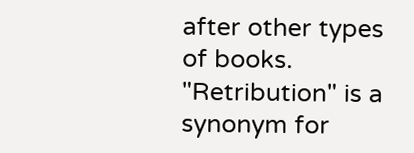after other types of books. "Retribution" is a synonym for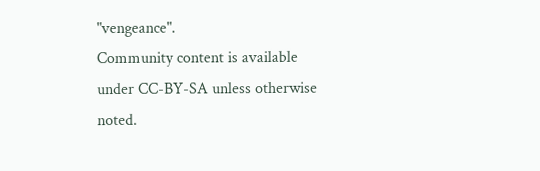"vengeance".
Community content is available under CC-BY-SA unless otherwise noted.